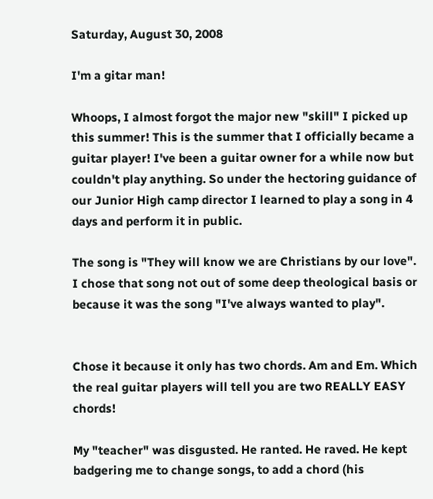Saturday, August 30, 2008

I'm a gitar man!

Whoops, I almost forgot the major new "skill" I picked up this summer! This is the summer that I officially became a guitar player! I've been a guitar owner for a while now but couldn't play anything. So under the hectoring guidance of our Junior High camp director I learned to play a song in 4 days and perform it in public.

The song is "They will know we are Christians by our love". I chose that song not out of some deep theological basis or because it was the song "I've always wanted to play".


Chose it because it only has two chords. Am and Em. Which the real guitar players will tell you are two REALLY EASY chords!

My "teacher" was disgusted. He ranted. He raved. He kept badgering me to change songs, to add a chord (his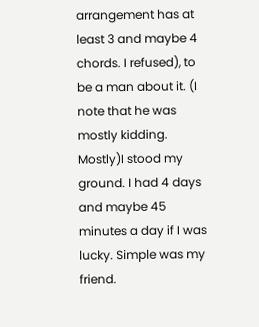arrangement has at least 3 and maybe 4 chords. I refused), to be a man about it. (I note that he was mostly kidding. Mostly)I stood my ground. I had 4 days and maybe 45 minutes a day if I was lucky. Simple was my friend.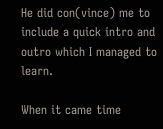He did con(vince) me to include a quick intro and outro which I managed to learn.

When it came time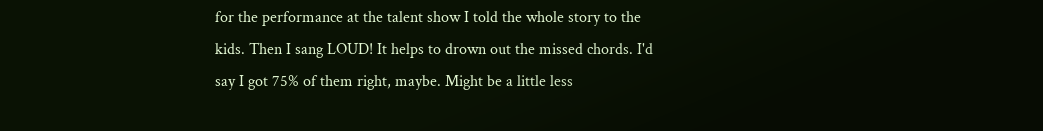for the performance at the talent show I told the whole story to the kids. Then I sang LOUD! It helps to drown out the missed chords. I'd say I got 75% of them right, maybe. Might be a little less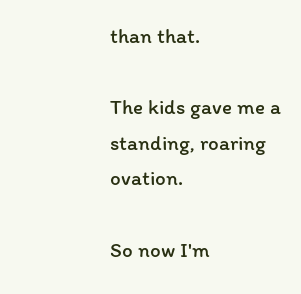than that.

The kids gave me a standing, roaring ovation.

So now I'm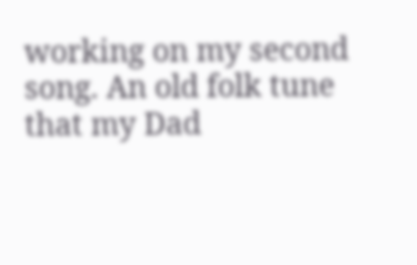working on my second song. An old folk tune that my Dad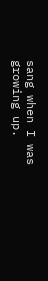sang when I was growing up.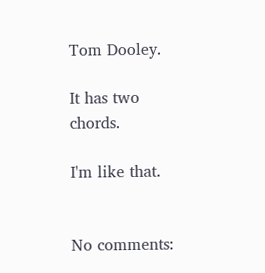Tom Dooley.

It has two chords.

I'm like that.


No comments: